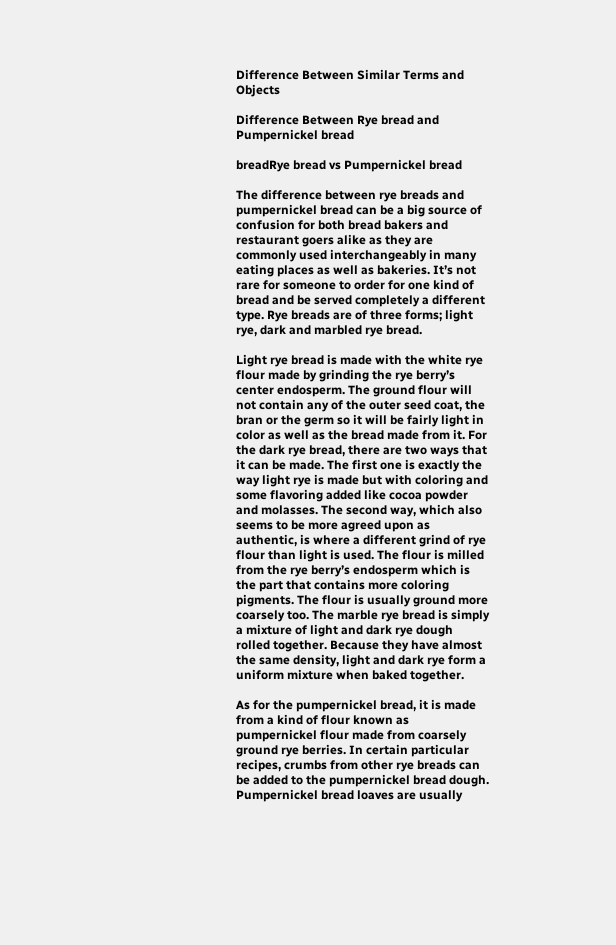Difference Between Similar Terms and Objects

Difference Between Rye bread and Pumpernickel bread

breadRye bread vs Pumpernickel bread

The difference between rye breads and pumpernickel bread can be a big source of confusion for both bread bakers and restaurant goers alike as they are commonly used interchangeably in many eating places as well as bakeries. It’s not rare for someone to order for one kind of bread and be served completely a different type. Rye breads are of three forms; light rye, dark and marbled rye bread.

Light rye bread is made with the white rye flour made by grinding the rye berry’s center endosperm. The ground flour will not contain any of the outer seed coat, the bran or the germ so it will be fairly light in color as well as the bread made from it. For the dark rye bread, there are two ways that it can be made. The first one is exactly the way light rye is made but with coloring and some flavoring added like cocoa powder and molasses. The second way, which also seems to be more agreed upon as authentic, is where a different grind of rye flour than light is used. The flour is milled from the rye berry’s endosperm which is the part that contains more coloring pigments. The flour is usually ground more coarsely too. The marble rye bread is simply a mixture of light and dark rye dough rolled together. Because they have almost the same density, light and dark rye form a uniform mixture when baked together.

As for the pumpernickel bread, it is made from a kind of flour known as pumpernickel flour made from coarsely ground rye berries. In certain particular recipes, crumbs from other rye breads can be added to the pumpernickel bread dough. Pumpernickel bread loaves are usually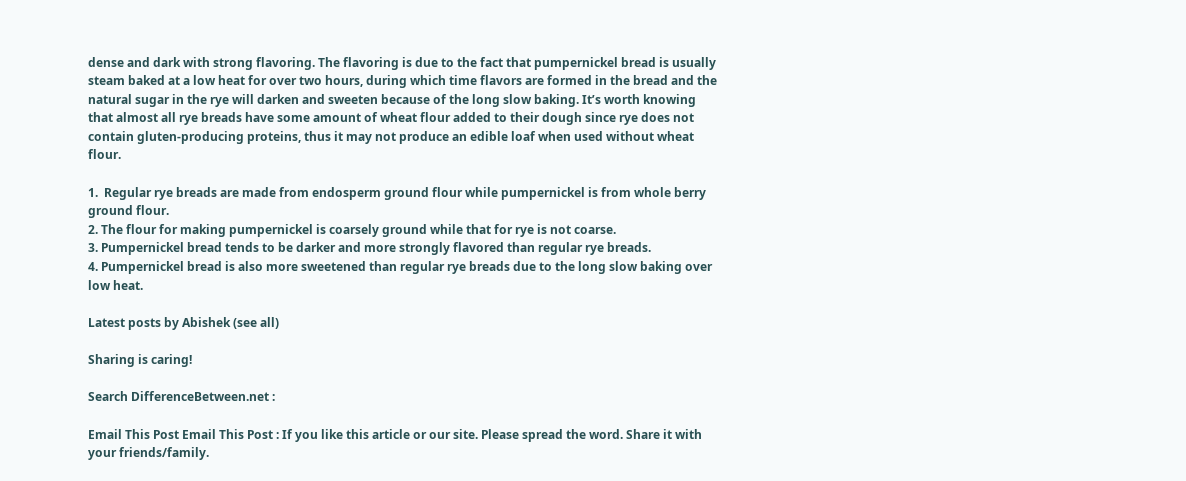dense and dark with strong flavoring. The flavoring is due to the fact that pumpernickel bread is usually steam baked at a low heat for over two hours, during which time flavors are formed in the bread and the natural sugar in the rye will darken and sweeten because of the long slow baking. It’s worth knowing that almost all rye breads have some amount of wheat flour added to their dough since rye does not contain gluten-producing proteins, thus it may not produce an edible loaf when used without wheat flour.

1.  Regular rye breads are made from endosperm ground flour while pumpernickel is from whole berry ground flour.
2. The flour for making pumpernickel is coarsely ground while that for rye is not coarse.
3. Pumpernickel bread tends to be darker and more strongly flavored than regular rye breads.
4. Pumpernickel bread is also more sweetened than regular rye breads due to the long slow baking over low heat.

Latest posts by Abishek (see all)

Sharing is caring!

Search DifferenceBetween.net :

Email This Post Email This Post : If you like this article or our site. Please spread the word. Share it with your friends/family.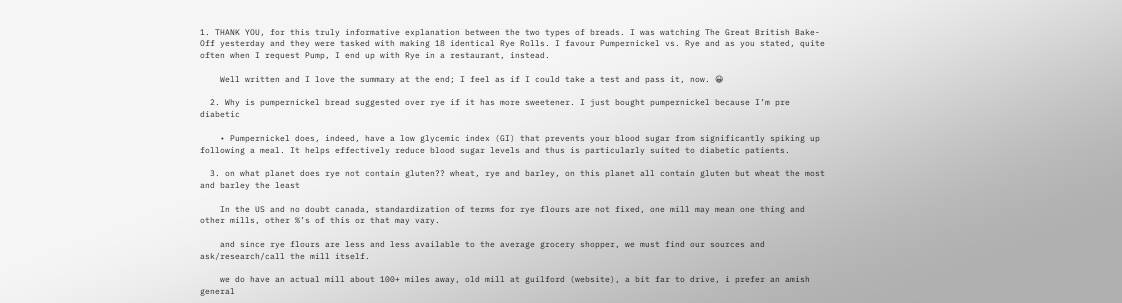1. THANK YOU, for this truly informative explanation between the two types of breads. I was watching The Great British Bake-Off yesterday and they were tasked with making 18 identical Rye Rolls. I favour Pumpernickel vs. Rye and as you stated, quite often when I request Pump, I end up with Rye in a restaurant, instead.

    Well written and I love the summary at the end; I feel as if I could take a test and pass it, now. 😀

  2. Why is pumpernickel bread suggested over rye if it has more sweetener. I just bought pumpernickel because I’m pre diabetic

    • Pumpernickel does, indeed, have a low glycemic index (GI) that prevents your blood sugar from significantly spiking up following a meal. It helps effectively reduce blood sugar levels and thus is particularly suited to diabetic patients.

  3. on what planet does rye not contain gluten?? wheat, rye and barley, on this planet all contain gluten but wheat the most and barley the least

    In the US and no doubt canada, standardization of terms for rye flours are not fixed, one mill may mean one thing and other mills, other %’s of this or that may vary.

    and since rye flours are less and less available to the average grocery shopper, we must find our sources and ask/research/call the mill itself.

    we do have an actual mill about 100+ miles away, old mill at guilford (website), a bit far to drive, i prefer an amish general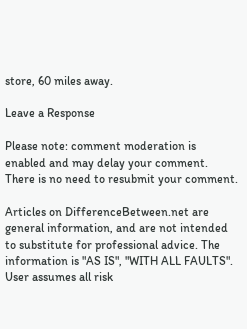store, 60 miles away.

Leave a Response

Please note: comment moderation is enabled and may delay your comment. There is no need to resubmit your comment.

Articles on DifferenceBetween.net are general information, and are not intended to substitute for professional advice. The information is "AS IS", "WITH ALL FAULTS". User assumes all risk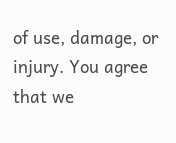of use, damage, or injury. You agree that we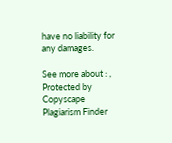have no liability for any damages.

See more about : ,
Protected by Copyscape Plagiarism Finder